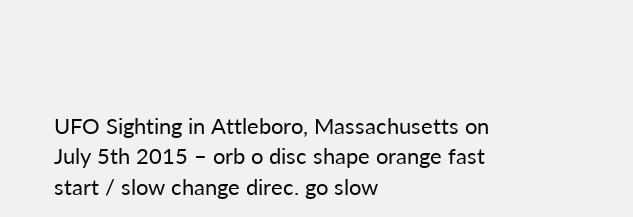UFO Sighting in Attleboro, Massachusetts on July 5th 2015 – orb o disc shape orange fast start / slow change direc. go slow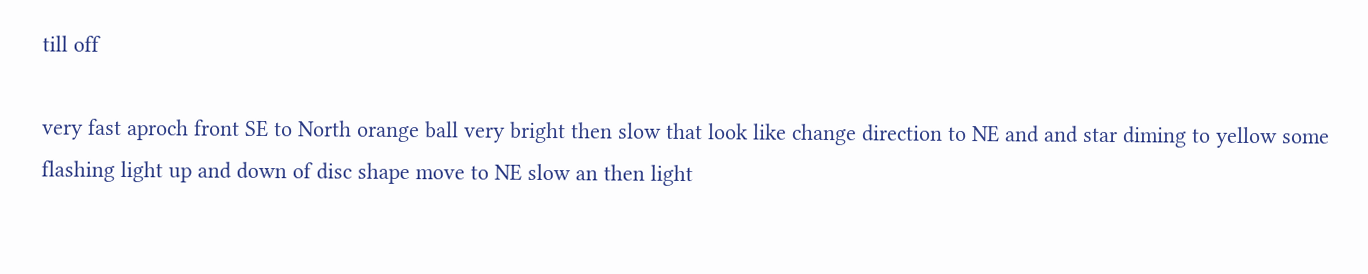till off

very fast aproch front SE to North orange ball very bright then slow that look like change direction to NE and and star diming to yellow some flashing light up and down of disc shape move to NE slow an then light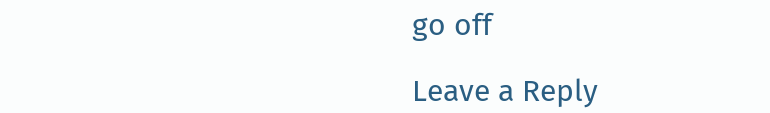go off

Leave a Reply